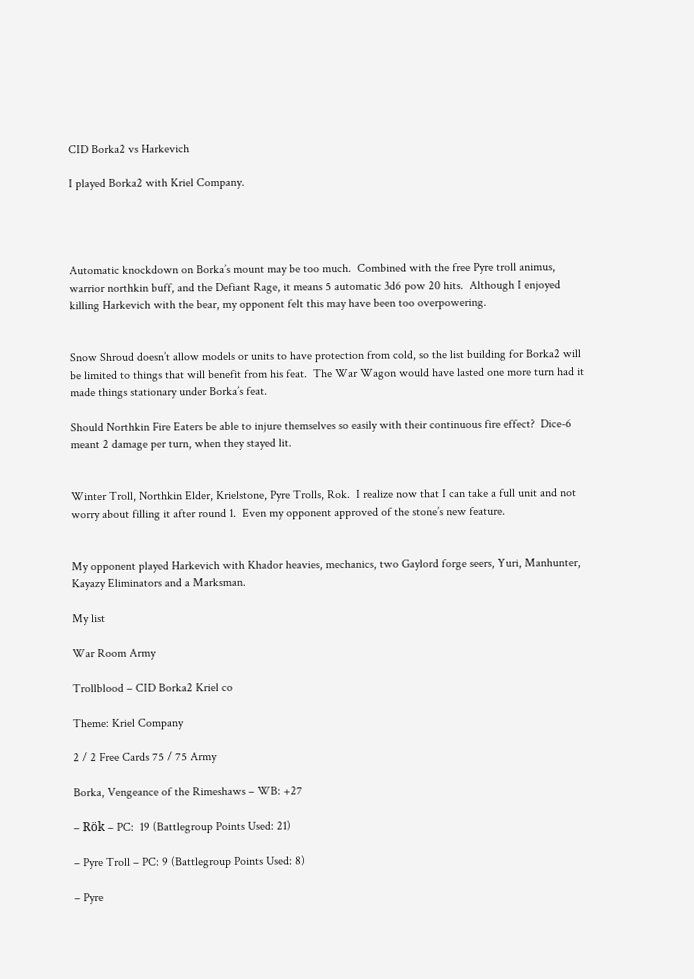CID Borka2 vs Harkevich

I played Borka2 with Kriel Company.




Automatic knockdown on Borka’s mount may be too much.  Combined with the free Pyre troll animus, warrior northkin buff, and the Defiant Rage, it means 5 automatic 3d6 pow 20 hits.  Although I enjoyed killing Harkevich with the bear, my opponent felt this may have been too overpowering.


Snow Shroud doesn’t allow models or units to have protection from cold, so the list building for Borka2 will be limited to things that will benefit from his feat.  The War Wagon would have lasted one more turn had it made things stationary under Borka’s feat.

Should Northkin Fire Eaters be able to injure themselves so easily with their continuous fire effect?  Dice-6 meant 2 damage per turn, when they stayed lit.


Winter Troll, Northkin Elder, Krielstone, Pyre Trolls, Rok.  I realize now that I can take a full unit and not worry about filling it after round 1.  Even my opponent approved of the stone’s new feature.


My opponent played Harkevich with Khador heavies, mechanics, two Gaylord forge seers, Yuri, Manhunter, Kayazy Eliminators and a Marksman.

My list

War Room Army

Trollblood – CID Borka2 Kriel co

Theme: Kriel Company

2 / 2 Free Cards 75 / 75 Army

Borka, Vengeance of the Rimeshaws – WB: +27

– Rök – PC:  19 (Battlegroup Points Used: 21)

– Pyre Troll – PC: 9 (Battlegroup Points Used: 8)

– Pyre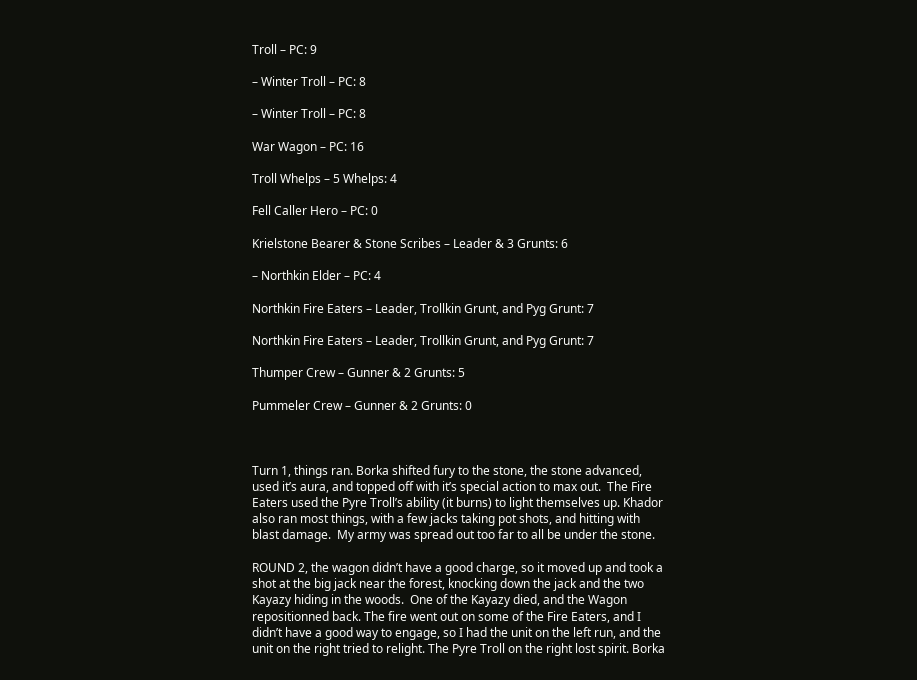Troll – PC: 9

– Winter Troll – PC: 8

– Winter Troll – PC: 8

War Wagon – PC: 16

Troll Whelps – 5 Whelps: 4

Fell Caller Hero – PC: 0

Krielstone Bearer & Stone Scribes – Leader & 3 Grunts: 6

– Northkin Elder – PC: 4

Northkin Fire Eaters – Leader, Trollkin Grunt, and Pyg Grunt: 7

Northkin Fire Eaters – Leader, Trollkin Grunt, and Pyg Grunt: 7

Thumper Crew – Gunner & 2 Grunts: 5

Pummeler Crew – Gunner & 2 Grunts: 0



Turn 1, things ran. Borka shifted fury to the stone, the stone advanced, used it’s aura, and topped off with it’s special action to max out.  The Fire Eaters used the Pyre Troll’s ability (it burns) to light themselves up. Khador also ran most things, with a few jacks taking pot shots, and hitting with blast damage.  My army was spread out too far to all be under the stone.

ROUND 2, the wagon didn’t have a good charge, so it moved up and took a shot at the big jack near the forest, knocking down the jack and the two Kayazy hiding in the woods.  One of the Kayazy died, and the Wagon repositionned back. The fire went out on some of the Fire Eaters, and I didn’t have a good way to engage, so I had the unit on the left run, and the unit on the right tried to relight. The Pyre Troll on the right lost spirit. Borka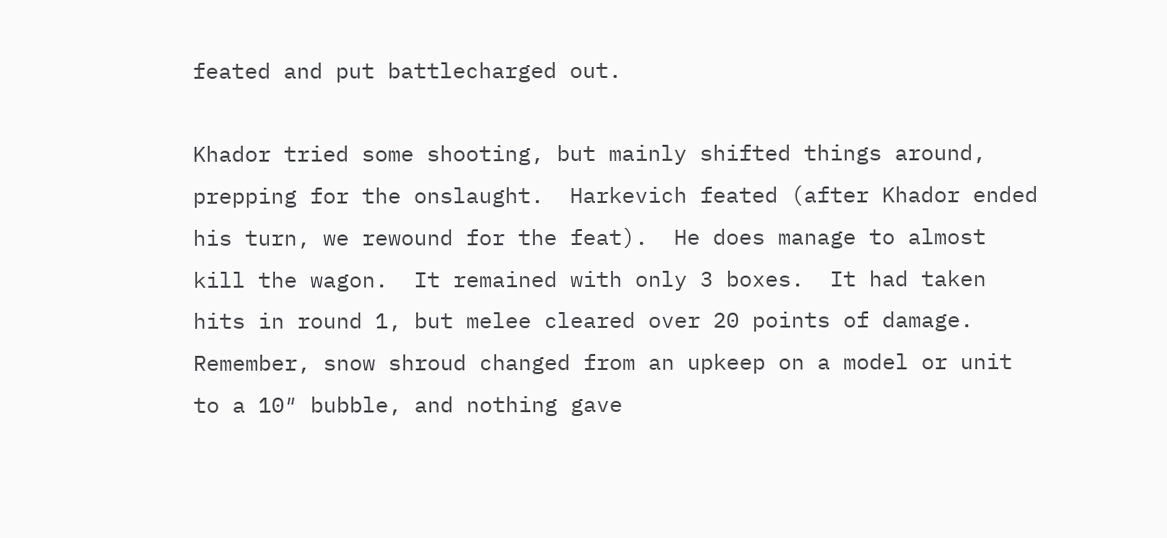feated and put battlecharged out.

Khador tried some shooting, but mainly shifted things around, prepping for the onslaught.  Harkevich feated (after Khador ended his turn, we rewound for the feat).  He does manage to almost kill the wagon.  It remained with only 3 boxes.  It had taken hits in round 1, but melee cleared over 20 points of damage.  Remember, snow shroud changed from an upkeep on a model or unit to a 10″ bubble, and nothing gave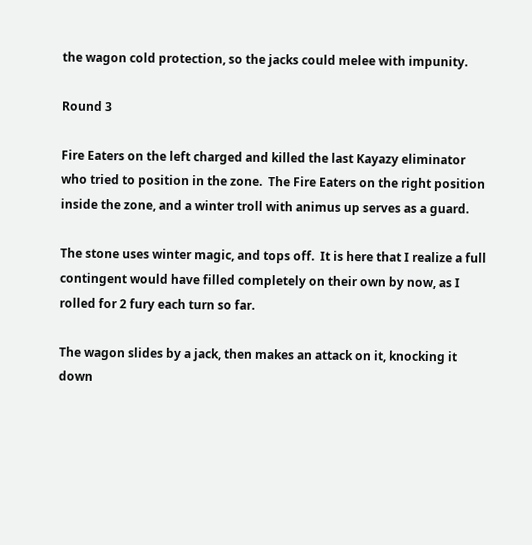the wagon cold protection, so the jacks could melee with impunity.

Round 3

Fire Eaters on the left charged and killed the last Kayazy eliminator who tried to position in the zone.  The Fire Eaters on the right position inside the zone, and a winter troll with animus up serves as a guard.

The stone uses winter magic, and tops off.  It is here that I realize a full contingent would have filled completely on their own by now, as I rolled for 2 fury each turn so far.

The wagon slides by a jack, then makes an attack on it, knocking it down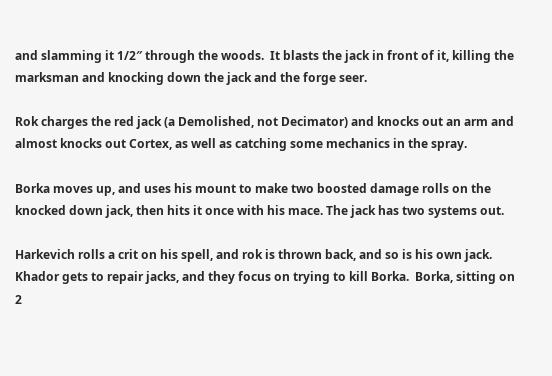and slamming it 1/2″ through the woods.  It blasts the jack in front of it, killing the marksman and knocking down the jack and the forge seer.

Rok charges the red jack (a Demolished, not Decimator) and knocks out an arm and almost knocks out Cortex, as well as catching some mechanics in the spray.

Borka moves up, and uses his mount to make two boosted damage rolls on the knocked down jack, then hits it once with his mace. The jack has two systems out.

Harkevich rolls a crit on his spell, and rok is thrown back, and so is his own jack.  Khador gets to repair jacks, and they focus on trying to kill Borka.  Borka, sitting on 2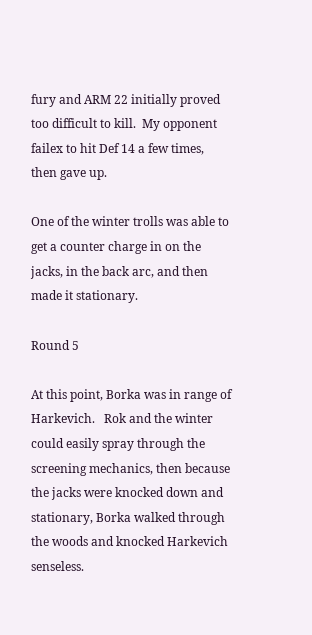fury and ARM 22 initially proved too difficult to kill.  My opponent failex to hit Def 14 a few times, then gave up.

One of the winter trolls was able to get a counter charge in on the jacks, in the back arc, and then made it stationary.

Round 5

At this point, Borka was in range of Harkevich.   Rok and the winter could easily spray through the screening mechanics, then because the jacks were knocked down and stationary, Borka walked through the woods and knocked Harkevich senseless.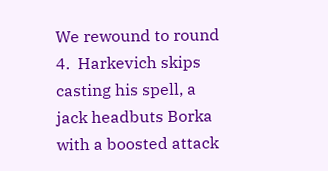We rewound to round 4.  Harkevich skips casting his spell, a jack headbuts Borka with a boosted attack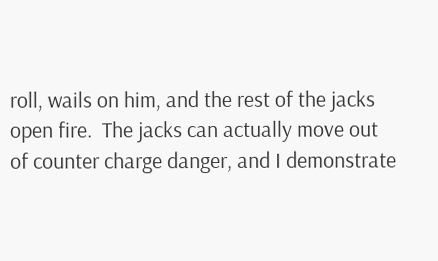roll, wails on him, and the rest of the jacks open fire.  The jacks can actually move out of counter charge danger, and I demonstrate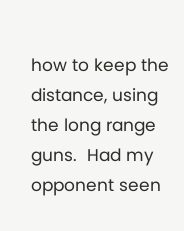how to keep the distance, using the long range guns.  Had my opponent seen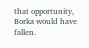that opportunity,  Borka would have fallen.